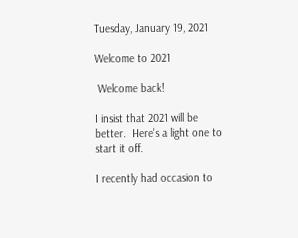Tuesday, January 19, 2021

Welcome to 2021

 Welcome back!

I insist that 2021 will be better.  Here's a light one to start it off.

I recently had occasion to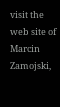visit the web site of Marcin Zamojski,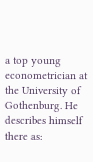a top young econometrician at the University of Gothenburg. He describes himself there as: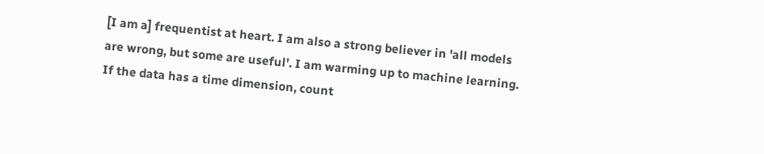[I am a] frequentist at heart. I am also a strong believer in 'all models are wrong, but some are useful'. I am warming up to machine learning. If the data has a time dimension, count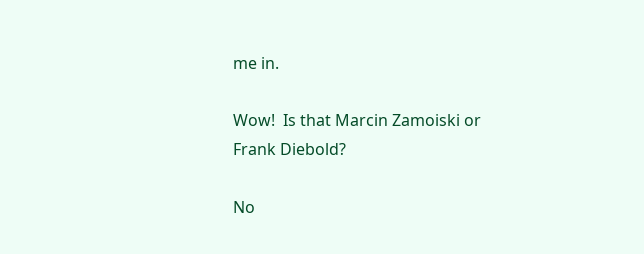me in.

Wow!  Is that Marcin Zamoiski or Frank Diebold?

No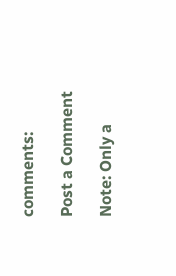comments:

Post a Comment

Note: Only a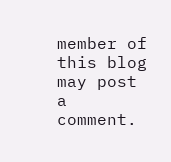member of this blog may post a comment.